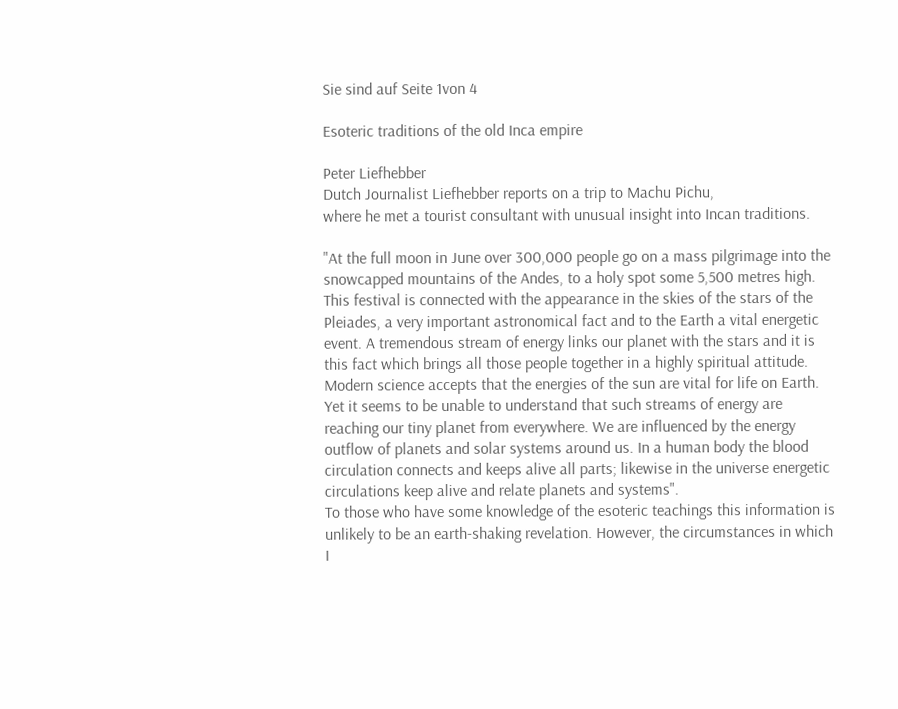Sie sind auf Seite 1von 4

Esoteric traditions of the old Inca empire

Peter Liefhebber
Dutch Journalist Liefhebber reports on a trip to Machu Pichu,
where he met a tourist consultant with unusual insight into Incan traditions.

"At the full moon in June over 300,000 people go on a mass pilgrimage into the
snowcapped mountains of the Andes, to a holy spot some 5,500 metres high.
This festival is connected with the appearance in the skies of the stars of the
Pleiades, a very important astronomical fact and to the Earth a vital energetic
event. A tremendous stream of energy links our planet with the stars and it is
this fact which brings all those people together in a highly spiritual attitude.
Modern science accepts that the energies of the sun are vital for life on Earth.
Yet it seems to be unable to understand that such streams of energy are
reaching our tiny planet from everywhere. We are influenced by the energy
outflow of planets and solar systems around us. In a human body the blood
circulation connects and keeps alive all parts; likewise in the universe energetic
circulations keep alive and relate planets and systems".
To those who have some knowledge of the esoteric teachings this information is
unlikely to be an earth-shaking revelation. However, the circumstances in which
I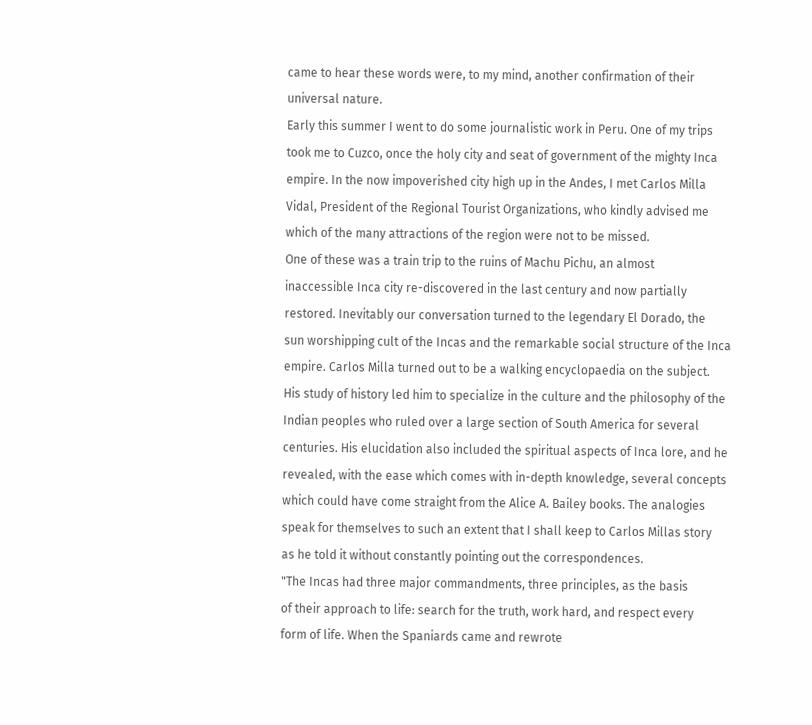came to hear these words were, to my mind, another confirmation of their
universal nature.
Early this summer I went to do some journalistic work in Peru. One of my trips
took me to Cuzco, once the holy city and seat of government of the mighty Inca
empire. In the now impoverished city high up in the Andes, I met Carlos Milla
Vidal, President of the Regional Tourist Organizations, who kindly advised me
which of the many attractions of the region were not to be missed.
One of these was a train trip to the ruins of Machu Pichu, an almost
inaccessible Inca city re-discovered in the last century and now partially
restored. Inevitably our conversation turned to the legendary El Dorado, the
sun worshipping cult of the Incas and the remarkable social structure of the Inca
empire. Carlos Milla turned out to be a walking encyclopaedia on the subject.
His study of history led him to specialize in the culture and the philosophy of the
Indian peoples who ruled over a large section of South America for several
centuries. His elucidation also included the spiritual aspects of Inca lore, and he
revealed, with the ease which comes with in-depth knowledge, several concepts
which could have come straight from the Alice A. Bailey books. The analogies
speak for themselves to such an extent that I shall keep to Carlos Millas story
as he told it without constantly pointing out the correspondences.
"The Incas had three major commandments, three principles, as the basis
of their approach to life: search for the truth, work hard, and respect every
form of life. When the Spaniards came and rewrote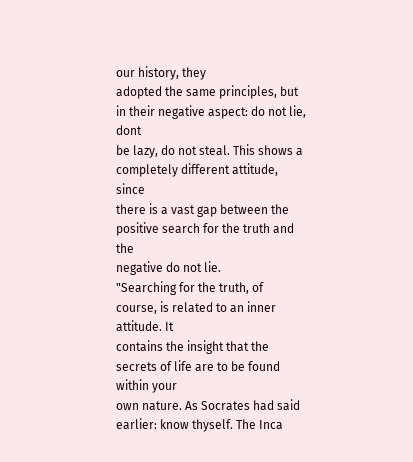our history, they
adopted the same principles, but in their negative aspect: do not lie, dont
be lazy, do not steal. This shows a completely different attitude, since
there is a vast gap between the positive search for the truth and the
negative do not lie.
"Searching for the truth, of course, is related to an inner attitude. It
contains the insight that the secrets of life are to be found within your
own nature. As Socrates had said earlier: know thyself. The Inca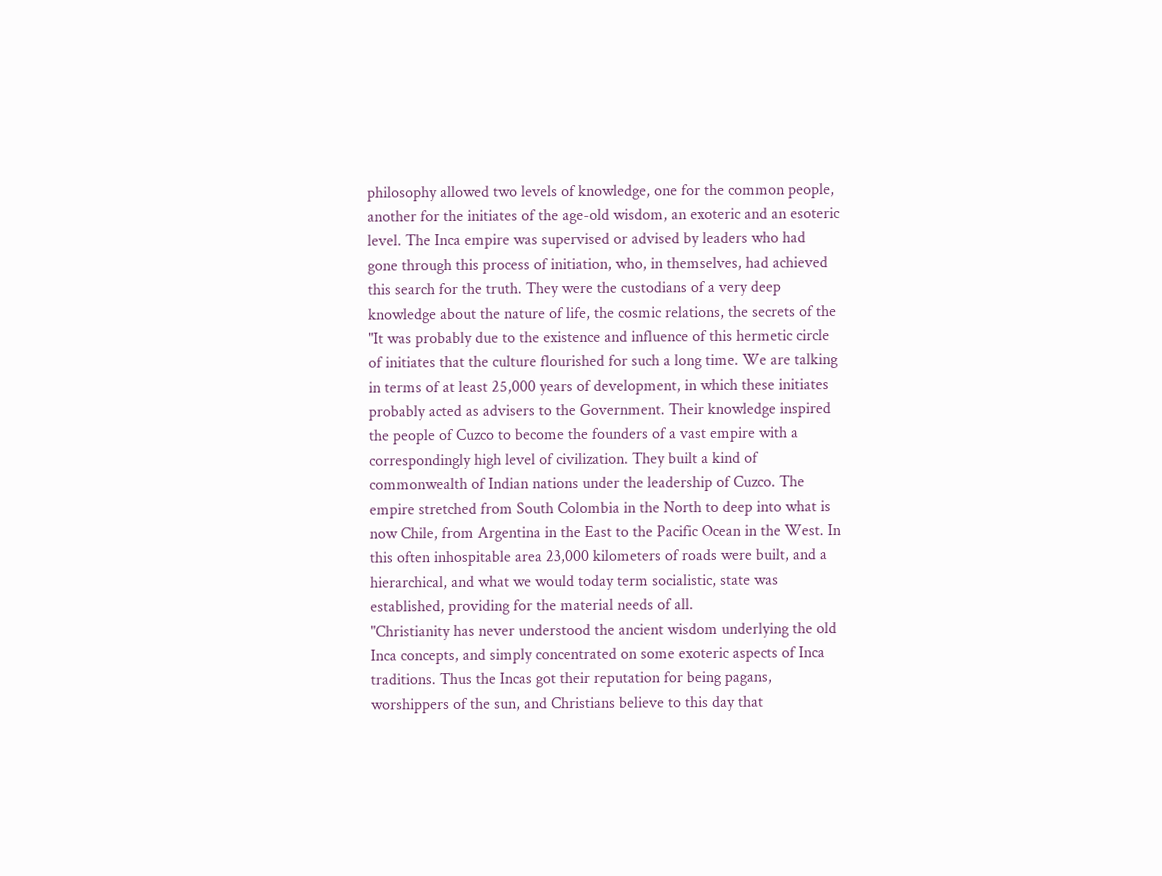philosophy allowed two levels of knowledge, one for the common people,
another for the initiates of the age-old wisdom, an exoteric and an esoteric
level. The Inca empire was supervised or advised by leaders who had
gone through this process of initiation, who, in themselves, had achieved
this search for the truth. They were the custodians of a very deep
knowledge about the nature of life, the cosmic relations, the secrets of the
"It was probably due to the existence and influence of this hermetic circle
of initiates that the culture flourished for such a long time. We are talking
in terms of at least 25,000 years of development, in which these initiates
probably acted as advisers to the Government. Their knowledge inspired
the people of Cuzco to become the founders of a vast empire with a
correspondingly high level of civilization. They built a kind of
commonwealth of Indian nations under the leadership of Cuzco. The
empire stretched from South Colombia in the North to deep into what is
now Chile, from Argentina in the East to the Pacific Ocean in the West. In
this often inhospitable area 23,000 kilometers of roads were built, and a
hierarchical, and what we would today term socialistic, state was
established, providing for the material needs of all.
"Christianity has never understood the ancient wisdom underlying the old
Inca concepts, and simply concentrated on some exoteric aspects of Inca
traditions. Thus the Incas got their reputation for being pagans,
worshippers of the sun, and Christians believe to this day that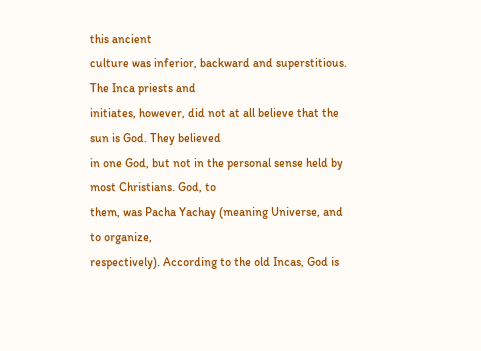this ancient
culture was inferior, backward and superstitious. The Inca priests and
initiates, however, did not at all believe that the sun is God. They believed
in one God, but not in the personal sense held by most Christians. God, to
them, was Pacha Yachay (meaning Universe, and to organize,
respectively). According to the old Incas, God is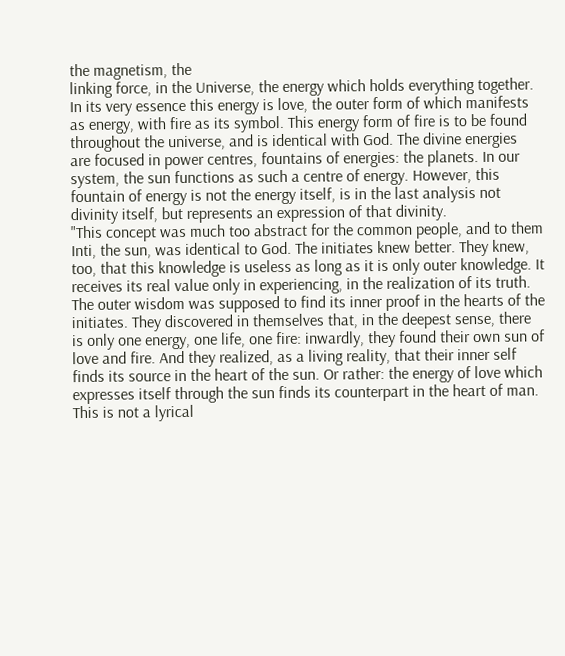the magnetism, the
linking force, in the Universe, the energy which holds everything together.
In its very essence this energy is love, the outer form of which manifests
as energy, with fire as its symbol. This energy form of fire is to be found
throughout the universe, and is identical with God. The divine energies
are focused in power centres, fountains of energies: the planets. In our
system, the sun functions as such a centre of energy. However, this
fountain of energy is not the energy itself, is in the last analysis not
divinity itself, but represents an expression of that divinity.
"This concept was much too abstract for the common people, and to them
Inti, the sun, was identical to God. The initiates knew better. They knew,
too, that this knowledge is useless as long as it is only outer knowledge. It
receives its real value only in experiencing, in the realization of its truth.
The outer wisdom was supposed to find its inner proof in the hearts of the
initiates. They discovered in themselves that, in the deepest sense, there
is only one energy, one life, one fire: inwardly, they found their own sun of
love and fire. And they realized, as a living reality, that their inner self
finds its source in the heart of the sun. Or rather: the energy of love which
expresses itself through the sun finds its counterpart in the heart of man.
This is not a lyrical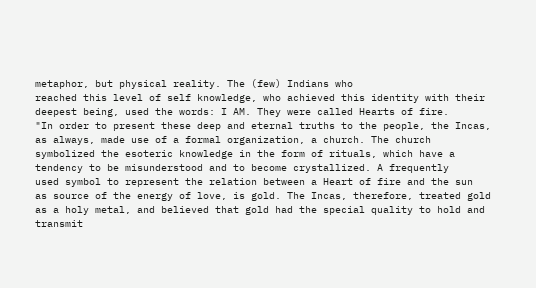metaphor, but physical reality. The (few) Indians who
reached this level of self knowledge, who achieved this identity with their
deepest being, used the words: I AM. They were called Hearts of fire.
"In order to present these deep and eternal truths to the people, the Incas,
as always, made use of a formal organization, a church. The church
symbolized the esoteric knowledge in the form of rituals, which have a
tendency to be misunderstood and to become crystallized. A frequently
used symbol to represent the relation between a Heart of fire and the sun
as source of the energy of love, is gold. The Incas, therefore, treated gold
as a holy metal, and believed that gold had the special quality to hold and
transmit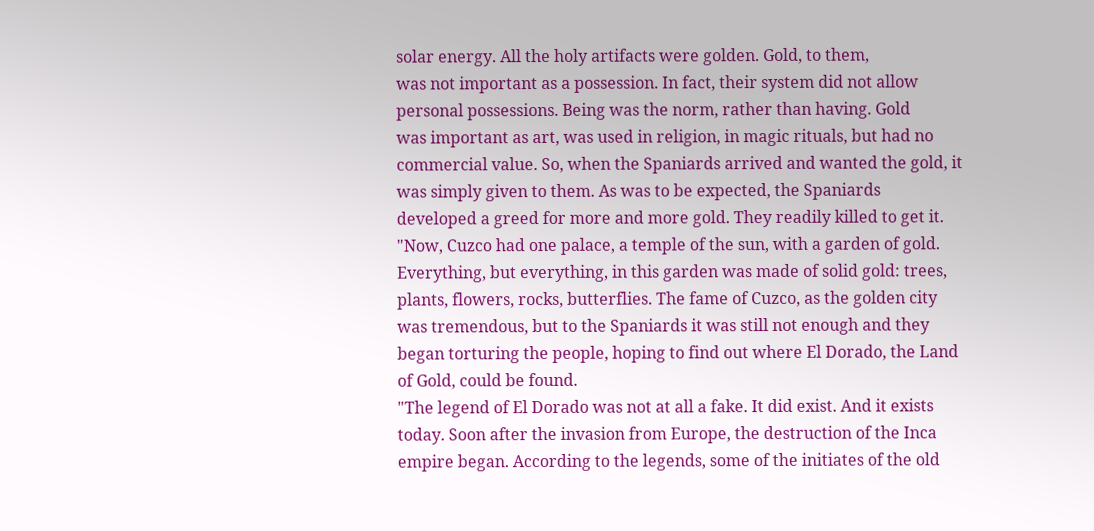solar energy. All the holy artifacts were golden. Gold, to them,
was not important as a possession. In fact, their system did not allow
personal possessions. Being was the norm, rather than having. Gold
was important as art, was used in religion, in magic rituals, but had no
commercial value. So, when the Spaniards arrived and wanted the gold, it
was simply given to them. As was to be expected, the Spaniards
developed a greed for more and more gold. They readily killed to get it.
"Now, Cuzco had one palace, a temple of the sun, with a garden of gold.
Everything, but everything, in this garden was made of solid gold: trees,
plants, flowers, rocks, butterflies. The fame of Cuzco, as the golden city
was tremendous, but to the Spaniards it was still not enough and they
began torturing the people, hoping to find out where El Dorado, the Land
of Gold, could be found.
"The legend of El Dorado was not at all a fake. It did exist. And it exists
today. Soon after the invasion from Europe, the destruction of the Inca
empire began. According to the legends, some of the initiates of the old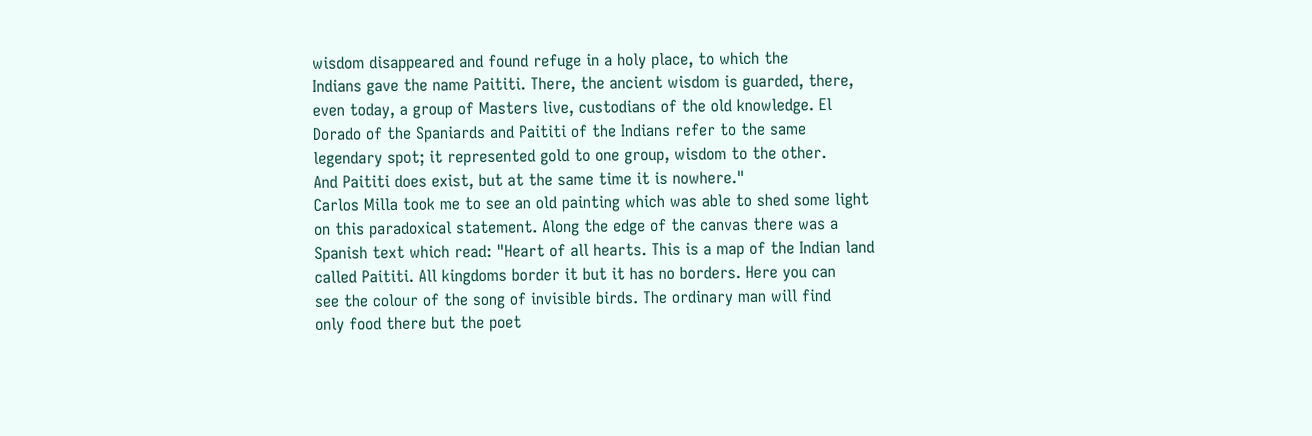wisdom disappeared and found refuge in a holy place, to which the
Indians gave the name Paititi. There, the ancient wisdom is guarded, there,
even today, a group of Masters live, custodians of the old knowledge. El
Dorado of the Spaniards and Paititi of the Indians refer to the same
legendary spot; it represented gold to one group, wisdom to the other.
And Paititi does exist, but at the same time it is nowhere."
Carlos Milla took me to see an old painting which was able to shed some light
on this paradoxical statement. Along the edge of the canvas there was a
Spanish text which read: "Heart of all hearts. This is a map of the Indian land
called Paititi. All kingdoms border it but it has no borders. Here you can
see the colour of the song of invisible birds. The ordinary man will find
only food there but the poet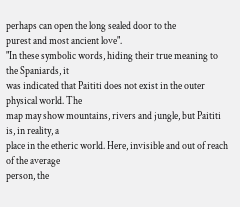perhaps can open the long sealed door to the
purest and most ancient love".
"In these symbolic words, hiding their true meaning to the Spaniards, it
was indicated that Paititi does not exist in the outer physical world. The
map may show mountains, rivers and jungle, but Paititi is, in reality, a
place in the etheric world. Here, invisible and out of reach of the average
person, the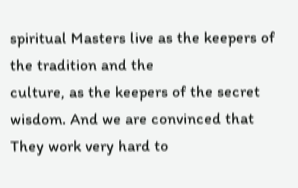spiritual Masters live as the keepers of the tradition and the
culture, as the keepers of the secret wisdom. And we are convinced that
They work very hard to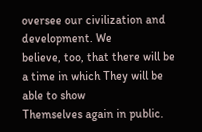oversee our civilization and development. We
believe, too, that there will be a time in which They will be able to show
Themselves again in public.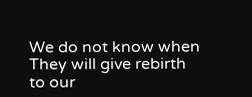We do not know when They will give rebirth
to our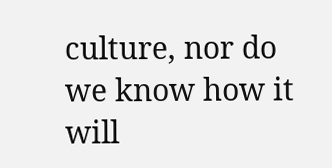culture, nor do we know how it will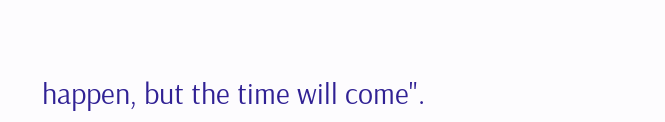happen, but the time will come".